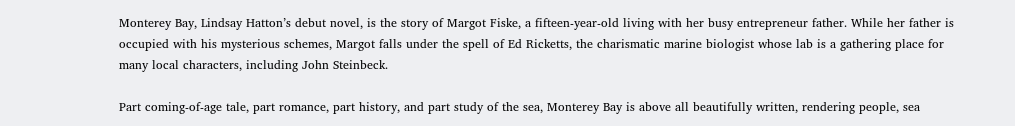Monterey Bay, Lindsay Hatton’s debut novel, is the story of Margot Fiske, a fifteen-year-old living with her busy entrepreneur father. While her father is occupied with his mysterious schemes, Margot falls under the spell of Ed Ricketts, the charismatic marine biologist whose lab is a gathering place for many local characters, including John Steinbeck.

Part coming-of-age tale, part romance, part history, and part study of the sea, Monterey Bay is above all beautifully written, rendering people, sea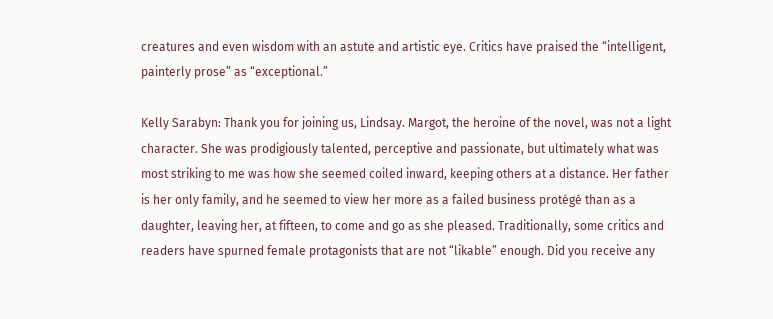creatures and even wisdom with an astute and artistic eye. Critics have praised the “intelligent, painterly prose” as “exceptional.”

Kelly Sarabyn: Thank you for joining us, Lindsay. Margot, the heroine of the novel, was not a light character. She was prodigiously talented, perceptive and passionate, but ultimately what was most striking to me was how she seemed coiled inward, keeping others at a distance. Her father is her only family, and he seemed to view her more as a failed business protégé than as a daughter, leaving her, at fifteen, to come and go as she pleased. Traditionally, some critics and readers have spurned female protagonists that are not “likable” enough. Did you receive any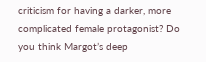criticism for having a darker, more complicated female protagonist? Do you think Margot’s deep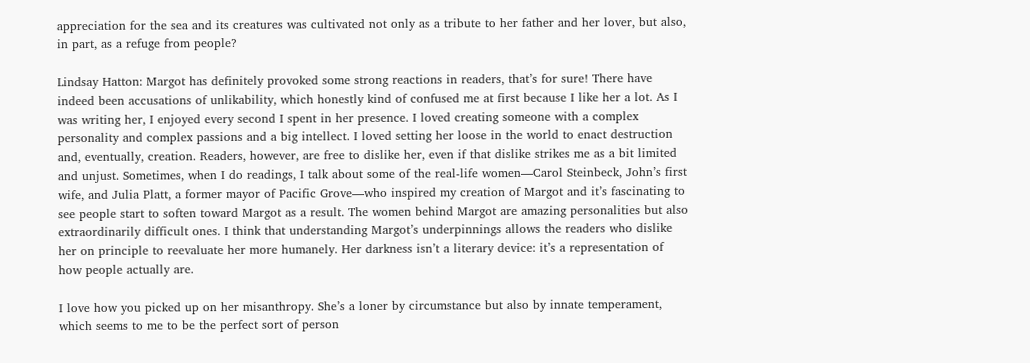appreciation for the sea and its creatures was cultivated not only as a tribute to her father and her lover, but also, in part, as a refuge from people?

Lindsay Hatton: Margot has definitely provoked some strong reactions in readers, that’s for sure! There have indeed been accusations of unlikability, which honestly kind of confused me at first because I like her a lot. As I was writing her, I enjoyed every second I spent in her presence. I loved creating someone with a complex personality and complex passions and a big intellect. I loved setting her loose in the world to enact destruction and, eventually, creation. Readers, however, are free to dislike her, even if that dislike strikes me as a bit limited and unjust. Sometimes, when I do readings, I talk about some of the real-life women—Carol Steinbeck, John’s first wife, and Julia Platt, a former mayor of Pacific Grove—who inspired my creation of Margot and it’s fascinating to see people start to soften toward Margot as a result. The women behind Margot are amazing personalities but also extraordinarily difficult ones. I think that understanding Margot’s underpinnings allows the readers who dislike her on principle to reevaluate her more humanely. Her darkness isn’t a literary device: it’s a representation of how people actually are.

I love how you picked up on her misanthropy. She’s a loner by circumstance but also by innate temperament, which seems to me to be the perfect sort of person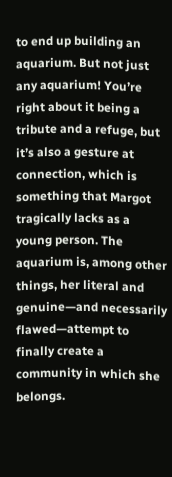to end up building an aquarium. But not just any aquarium! You’re right about it being a tribute and a refuge, but it’s also a gesture at connection, which is something that Margot tragically lacks as a young person. The aquarium is, among other things, her literal and genuine—and necessarily flawed—attempt to finally create a community in which she belongs.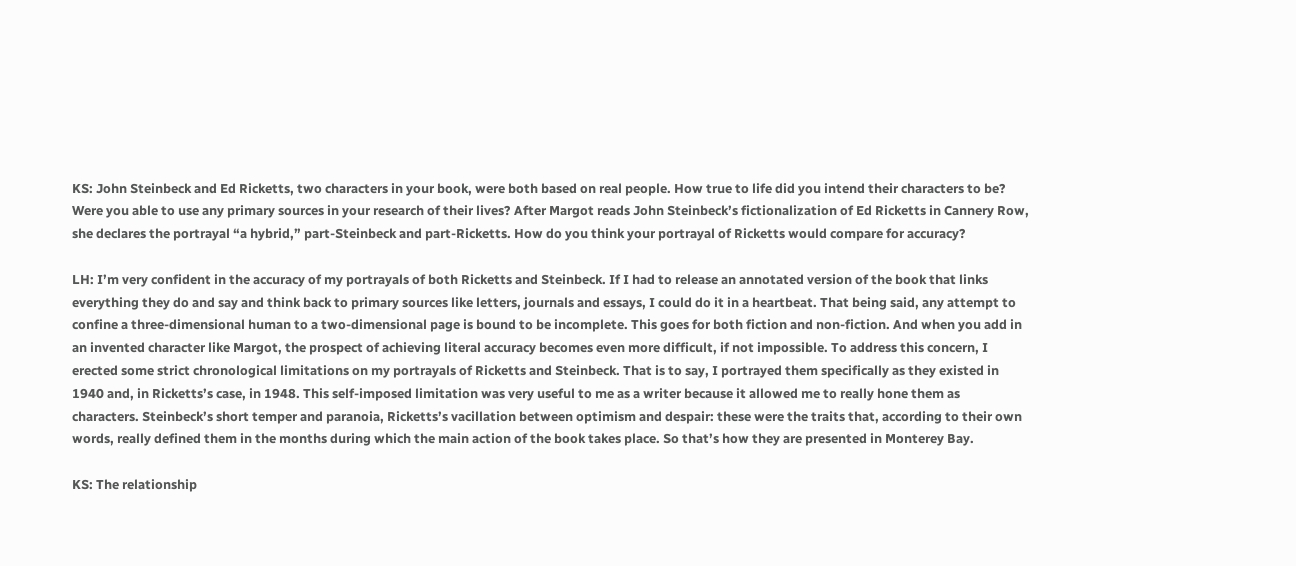KS: John Steinbeck and Ed Ricketts, two characters in your book, were both based on real people. How true to life did you intend their characters to be? Were you able to use any primary sources in your research of their lives? After Margot reads John Steinbeck’s fictionalization of Ed Ricketts in Cannery Row, she declares the portrayal “a hybrid,” part-Steinbeck and part-Ricketts. How do you think your portrayal of Ricketts would compare for accuracy?

LH: I’m very confident in the accuracy of my portrayals of both Ricketts and Steinbeck. If I had to release an annotated version of the book that links everything they do and say and think back to primary sources like letters, journals and essays, I could do it in a heartbeat. That being said, any attempt to confine a three-dimensional human to a two-dimensional page is bound to be incomplete. This goes for both fiction and non-fiction. And when you add in an invented character like Margot, the prospect of achieving literal accuracy becomes even more difficult, if not impossible. To address this concern, I erected some strict chronological limitations on my portrayals of Ricketts and Steinbeck. That is to say, I portrayed them specifically as they existed in 1940 and, in Ricketts’s case, in 1948. This self-imposed limitation was very useful to me as a writer because it allowed me to really hone them as characters. Steinbeck’s short temper and paranoia, Ricketts’s vacillation between optimism and despair: these were the traits that, according to their own words, really defined them in the months during which the main action of the book takes place. So that’s how they are presented in Monterey Bay.

KS: The relationship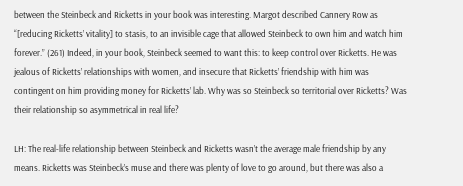between the Steinbeck and Ricketts in your book was interesting. Margot described Cannery Row as “[reducing Ricketts’ vitality] to stasis, to an invisible cage that allowed Steinbeck to own him and watch him forever.” (261) Indeed, in your book, Steinbeck seemed to want this: to keep control over Ricketts. He was jealous of Ricketts’ relationships with women, and insecure that Ricketts’ friendship with him was contingent on him providing money for Ricketts’ lab. Why was so Steinbeck so territorial over Ricketts? Was their relationship so asymmetrical in real life?

LH: The real-life relationship between Steinbeck and Ricketts wasn’t the average male friendship by any means. Ricketts was Steinbeck’s muse and there was plenty of love to go around, but there was also a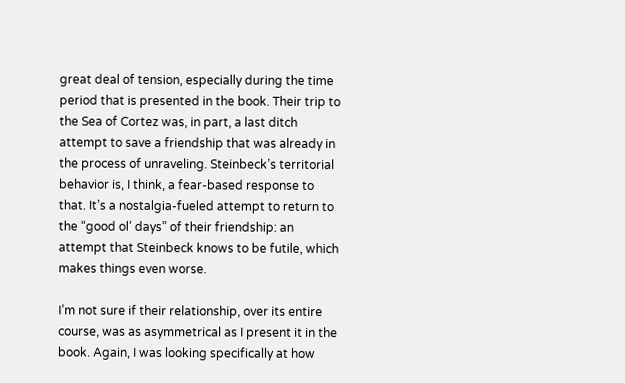great deal of tension, especially during the time period that is presented in the book. Their trip to the Sea of Cortez was, in part, a last ditch attempt to save a friendship that was already in the process of unraveling. Steinbeck’s territorial behavior is, I think, a fear-based response to that. It’s a nostalgia-fueled attempt to return to the “good ol’ days” of their friendship: an attempt that Steinbeck knows to be futile, which makes things even worse.

I’m not sure if their relationship, over its entire course, was as asymmetrical as I present it in the book. Again, I was looking specifically at how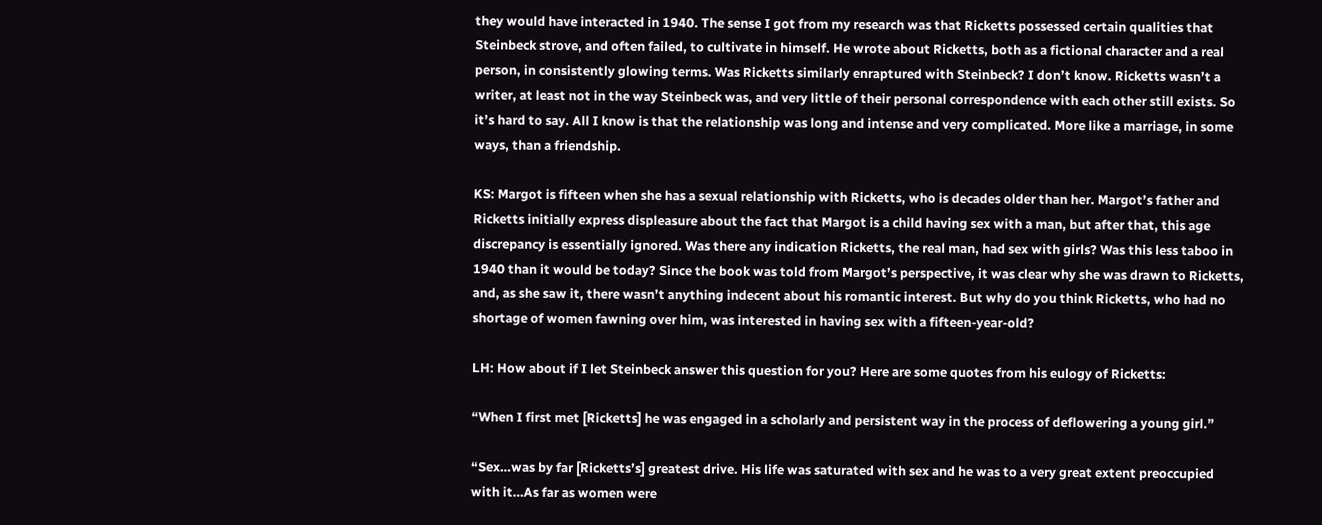they would have interacted in 1940. The sense I got from my research was that Ricketts possessed certain qualities that Steinbeck strove, and often failed, to cultivate in himself. He wrote about Ricketts, both as a fictional character and a real person, in consistently glowing terms. Was Ricketts similarly enraptured with Steinbeck? I don’t know. Ricketts wasn’t a writer, at least not in the way Steinbeck was, and very little of their personal correspondence with each other still exists. So it’s hard to say. All I know is that the relationship was long and intense and very complicated. More like a marriage, in some ways, than a friendship.

KS: Margot is fifteen when she has a sexual relationship with Ricketts, who is decades older than her. Margot’s father and Ricketts initially express displeasure about the fact that Margot is a child having sex with a man, but after that, this age discrepancy is essentially ignored. Was there any indication Ricketts, the real man, had sex with girls? Was this less taboo in 1940 than it would be today? Since the book was told from Margot’s perspective, it was clear why she was drawn to Ricketts, and, as she saw it, there wasn’t anything indecent about his romantic interest. But why do you think Ricketts, who had no shortage of women fawning over him, was interested in having sex with a fifteen-year-old?

LH: How about if I let Steinbeck answer this question for you? Here are some quotes from his eulogy of Ricketts:

“When I first met [Ricketts] he was engaged in a scholarly and persistent way in the process of deflowering a young girl.”

“Sex…was by far [Ricketts’s] greatest drive. His life was saturated with sex and he was to a very great extent preoccupied with it…As far as women were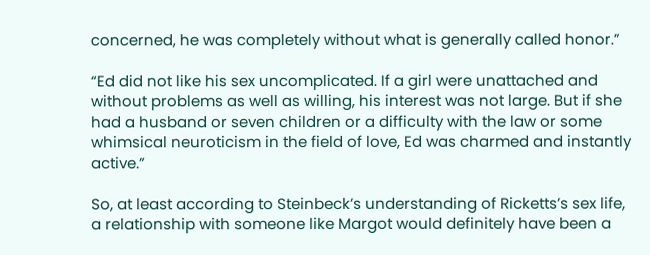concerned, he was completely without what is generally called honor.”

“Ed did not like his sex uncomplicated. If a girl were unattached and without problems as well as willing, his interest was not large. But if she had a husband or seven children or a difficulty with the law or some whimsical neuroticism in the field of love, Ed was charmed and instantly active.”

So, at least according to Steinbeck’s understanding of Ricketts’s sex life, a relationship with someone like Margot would definitely have been a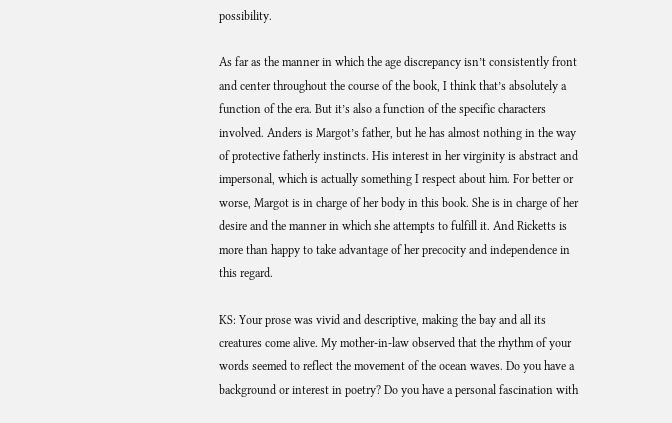possibility.

As far as the manner in which the age discrepancy isn’t consistently front and center throughout the course of the book, I think that’s absolutely a function of the era. But it’s also a function of the specific characters involved. Anders is Margot’s father, but he has almost nothing in the way of protective fatherly instincts. His interest in her virginity is abstract and impersonal, which is actually something I respect about him. For better or worse, Margot is in charge of her body in this book. She is in charge of her desire and the manner in which she attempts to fulfill it. And Ricketts is more than happy to take advantage of her precocity and independence in this regard.

KS: Your prose was vivid and descriptive, making the bay and all its creatures come alive. My mother-in-law observed that the rhythm of your words seemed to reflect the movement of the ocean waves. Do you have a background or interest in poetry? Do you have a personal fascination with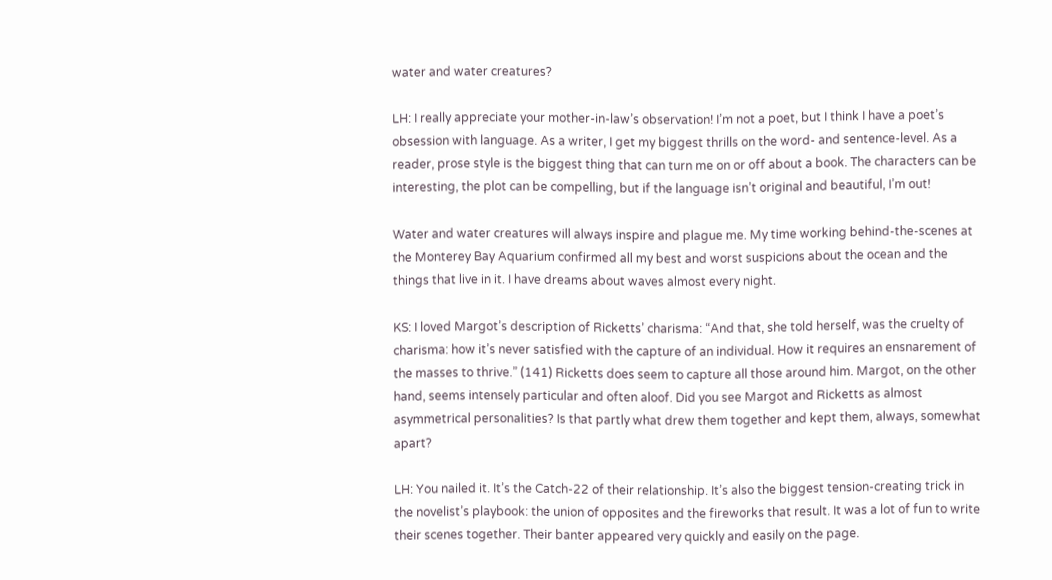water and water creatures?

LH: I really appreciate your mother-in-law’s observation! I’m not a poet, but I think I have a poet’s obsession with language. As a writer, I get my biggest thrills on the word- and sentence-level. As a reader, prose style is the biggest thing that can turn me on or off about a book. The characters can be interesting, the plot can be compelling, but if the language isn’t original and beautiful, I’m out!

Water and water creatures will always inspire and plague me. My time working behind-the-scenes at the Monterey Bay Aquarium confirmed all my best and worst suspicions about the ocean and the things that live in it. I have dreams about waves almost every night.

KS: I loved Margot’s description of Ricketts’ charisma: “And that, she told herself, was the cruelty of charisma: how it’s never satisfied with the capture of an individual. How it requires an ensnarement of the masses to thrive.” (141) Ricketts does seem to capture all those around him. Margot, on the other hand, seems intensely particular and often aloof. Did you see Margot and Ricketts as almost asymmetrical personalities? Is that partly what drew them together and kept them, always, somewhat apart?

LH: You nailed it. It’s the Catch-22 of their relationship. It’s also the biggest tension-creating trick in the novelist’s playbook: the union of opposites and the fireworks that result. It was a lot of fun to write their scenes together. Their banter appeared very quickly and easily on the page.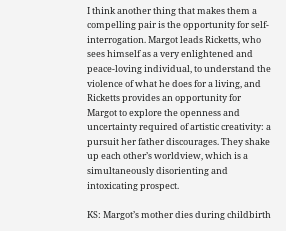I think another thing that makes them a compelling pair is the opportunity for self-interrogation. Margot leads Ricketts, who sees himself as a very enlightened and peace-loving individual, to understand the violence of what he does for a living, and Ricketts provides an opportunity for Margot to explore the openness and uncertainty required of artistic creativity: a pursuit her father discourages. They shake up each other’s worldview, which is a simultaneously disorienting and intoxicating prospect.

KS: Margot’s mother dies during childbirth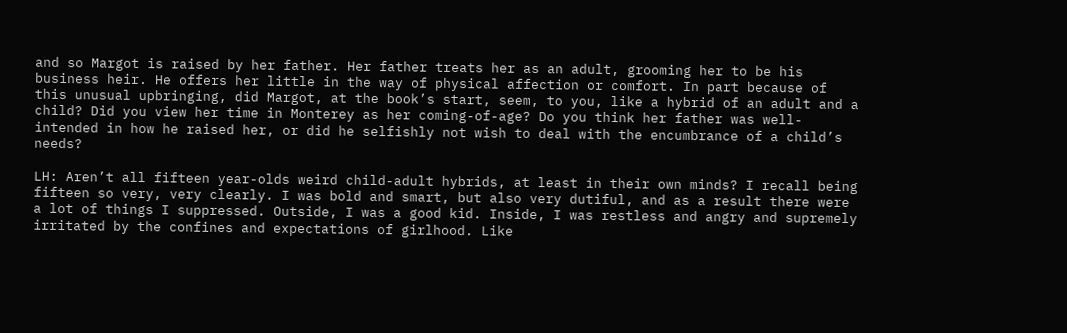and so Margot is raised by her father. Her father treats her as an adult, grooming her to be his business heir. He offers her little in the way of physical affection or comfort. In part because of this unusual upbringing, did Margot, at the book’s start, seem, to you, like a hybrid of an adult and a child? Did you view her time in Monterey as her coming-of-age? Do you think her father was well-intended in how he raised her, or did he selfishly not wish to deal with the encumbrance of a child’s needs?

LH: Aren’t all fifteen year-olds weird child-adult hybrids, at least in their own minds? I recall being fifteen so very, very clearly. I was bold and smart, but also very dutiful, and as a result there were a lot of things I suppressed. Outside, I was a good kid. Inside, I was restless and angry and supremely irritated by the confines and expectations of girlhood. Like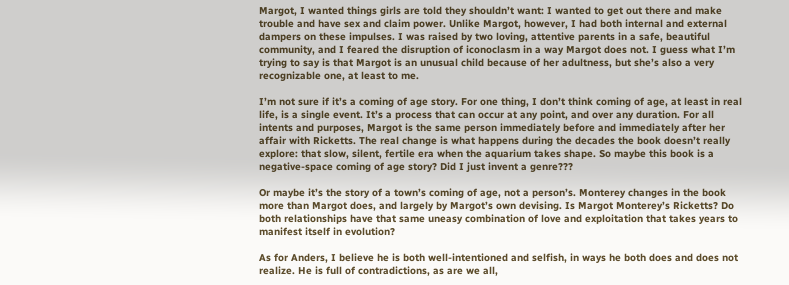Margot, I wanted things girls are told they shouldn’t want: I wanted to get out there and make trouble and have sex and claim power. Unlike Margot, however, I had both internal and external dampers on these impulses. I was raised by two loving, attentive parents in a safe, beautiful community, and I feared the disruption of iconoclasm in a way Margot does not. I guess what I’m trying to say is that Margot is an unusual child because of her adultness, but she’s also a very recognizable one, at least to me.

I’m not sure if it’s a coming of age story. For one thing, I don’t think coming of age, at least in real life, is a single event. It’s a process that can occur at any point, and over any duration. For all intents and purposes, Margot is the same person immediately before and immediately after her affair with Ricketts. The real change is what happens during the decades the book doesn’t really explore: that slow, silent, fertile era when the aquarium takes shape. So maybe this book is a negative-space coming of age story? Did I just invent a genre???

Or maybe it’s the story of a town’s coming of age, not a person’s. Monterey changes in the book more than Margot does, and largely by Margot’s own devising. Is Margot Monterey’s Ricketts? Do both relationships have that same uneasy combination of love and exploitation that takes years to manifest itself in evolution?

As for Anders, I believe he is both well-intentioned and selfish, in ways he both does and does not realize. He is full of contradictions, as are we all,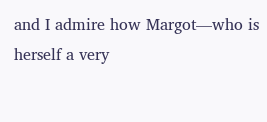and I admire how Margot—who is herself a very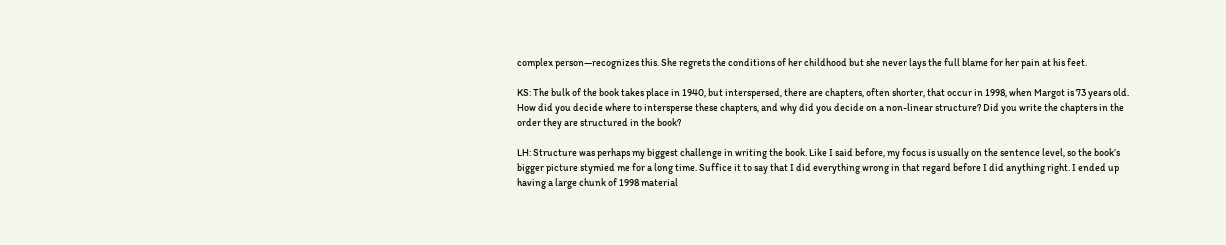complex person—recognizes this. She regrets the conditions of her childhood but she never lays the full blame for her pain at his feet.

KS: The bulk of the book takes place in 1940, but interspersed, there are chapters, often shorter, that occur in 1998, when Margot is 73 years old. How did you decide where to intersperse these chapters, and why did you decide on a non-linear structure? Did you write the chapters in the order they are structured in the book?

LH: Structure was perhaps my biggest challenge in writing the book. Like I said before, my focus is usually on the sentence level, so the book’s bigger picture stymied me for a long time. Suffice it to say that I did everything wrong in that regard before I did anything right. I ended up having a large chunk of 1998 material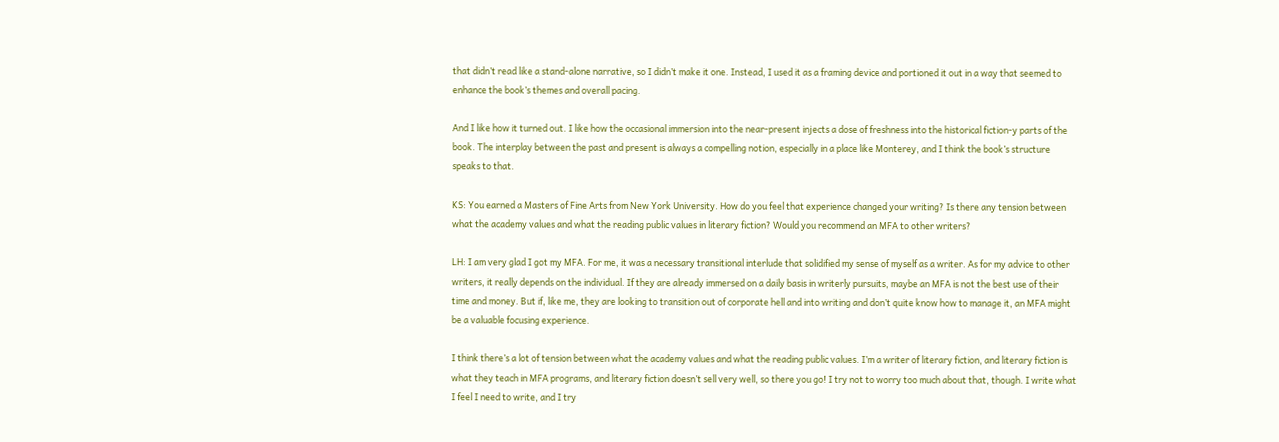that didn’t read like a stand-alone narrative, so I didn’t make it one. Instead, I used it as a framing device and portioned it out in a way that seemed to enhance the book’s themes and overall pacing.

And I like how it turned out. I like how the occasional immersion into the near-present injects a dose of freshness into the historical fiction-y parts of the book. The interplay between the past and present is always a compelling notion, especially in a place like Monterey, and I think the book’s structure speaks to that.

KS: You earned a Masters of Fine Arts from New York University. How do you feel that experience changed your writing? Is there any tension between what the academy values and what the reading public values in literary fiction? Would you recommend an MFA to other writers?

LH: I am very glad I got my MFA. For me, it was a necessary transitional interlude that solidified my sense of myself as a writer. As for my advice to other writers, it really depends on the individual. If they are already immersed on a daily basis in writerly pursuits, maybe an MFA is not the best use of their time and money. But if, like me, they are looking to transition out of corporate hell and into writing and don’t quite know how to manage it, an MFA might be a valuable focusing experience.

I think there’s a lot of tension between what the academy values and what the reading public values. I’m a writer of literary fiction, and literary fiction is what they teach in MFA programs, and literary fiction doesn’t sell very well, so there you go! I try not to worry too much about that, though. I write what I feel I need to write, and I try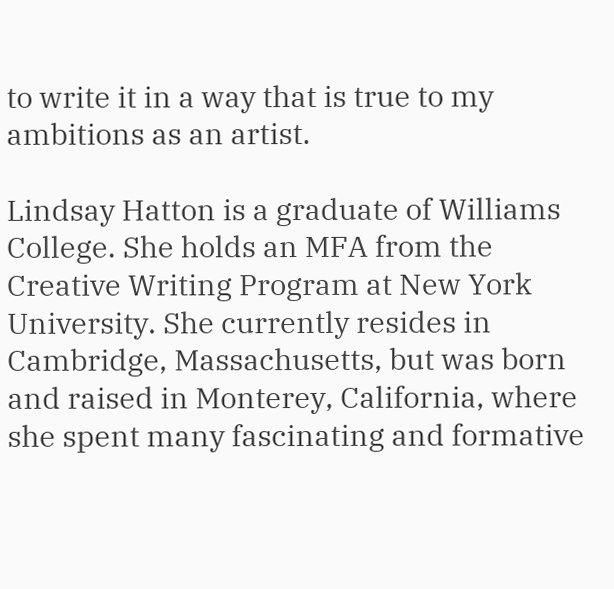to write it in a way that is true to my ambitions as an artist.

Lindsay Hatton is a graduate of Williams College. She holds an MFA from the Creative Writing Program at New York University. She currently resides in Cambridge, Massachusetts, but was born and raised in Monterey, California, where she spent many fascinating and formative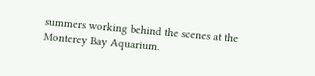summers working behind the scenes at the Monterey Bay Aquarium.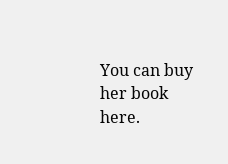You can buy her book here.